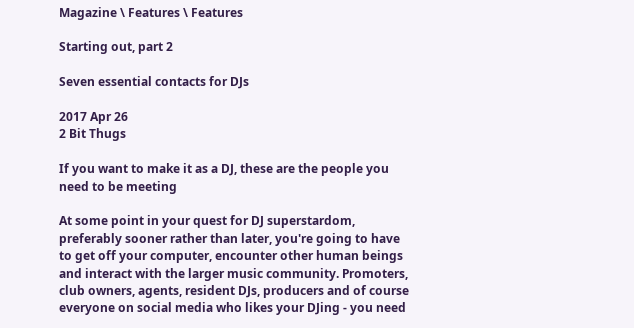Magazine \ Features \ Features

Starting out, part 2

Seven essential contacts for DJs

2017 Apr 26
2 Bit Thugs

If you want to make it as a DJ, these are the people you need to be meeting

At some point in your quest for DJ superstardom, preferably sooner rather than later, you're going to have to get off your computer, encounter other human beings and interact with the larger music community. Promoters, club owners, agents, resident DJs, producers and of course everyone on social media who likes your DJing - you need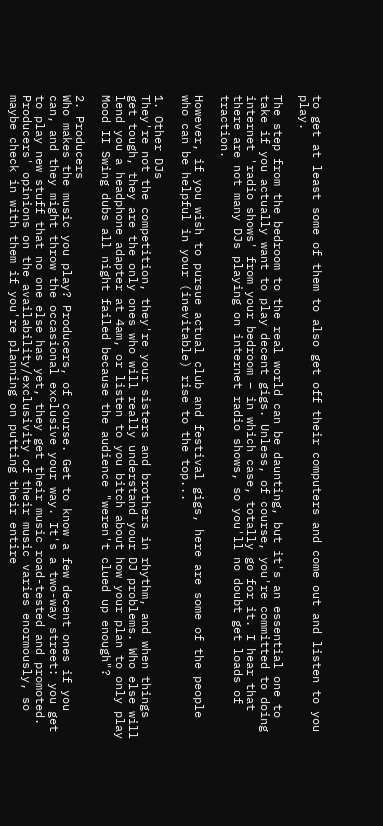to get at least some of them to also get off their computers and come out and listen to you play.

The step from the bedroom to the real world can be daunting, but it's an essential one to take if you actually want to play decent gigs. Unless, of course, you're committed to doing internet 'radio shows' from your bedroom – in which case, totally go for it. I hear that there are not many DJs playing on internet radio shows, so you'll no doubt get loads of traction.

However, if you wish to pursue actual club and festival gigs, here are some of the people who can be helpful in your (inevitable) rise to the top...

1. Other DJs
They're not the competition, they're your sisters and brothers in rhythm, and when things get tough, they are the only ones who will really understand your DJ problems. Who else will lend you a headphone adapter at 4am, or listen to you bitch about how your plan to only play Mood II Swing dubs all night failed because the audience "weren't clued up enough"?

2. Producers
Who makes the music you play? Producers, of course. Get to know a few decent ones if you can, and they might throw the occasional exclusive your way. It's a two-way street: you get to play new stuff that no one else has yet, they get their music road-tested and promoted. Producers' opinions on the availability/exclusivity of their music varies enormously, so maybe check in with them if you're planning on putting their entire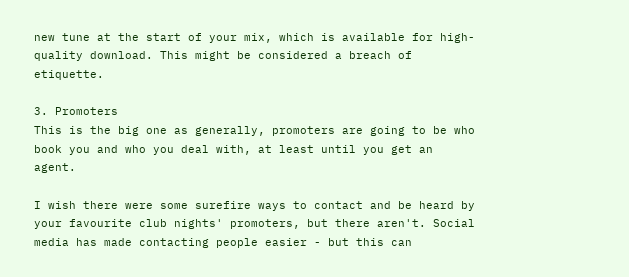new tune at the start of your mix, which is available for high-quality download. This might be considered a breach of etiquette.

3. Promoters
This is the big one as generally, promoters are going to be who book you and who you deal with, at least until you get an agent.

I wish there were some surefire ways to contact and be heard by your favourite club nights' promoters, but there aren't. Social media has made contacting people easier - but this can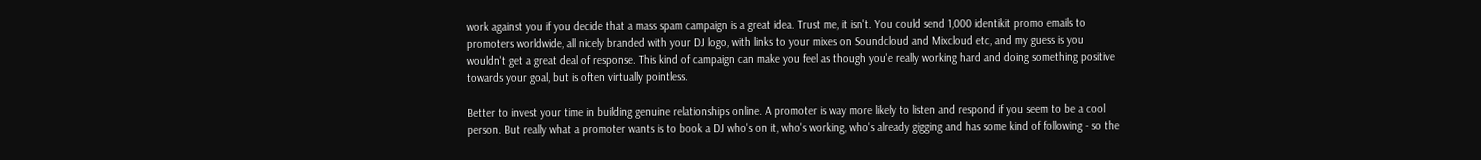work against you if you decide that a mass spam campaign is a great idea. Trust me, it isn't. You could send 1,000 identikit promo emails to promoters worldwide, all nicely branded with your DJ logo, with links to your mixes on Soundcloud and Mixcloud etc, and my guess is you wouldn't get a great deal of response. This kind of campaign can make you feel as though you'e really working hard and doing something positive towards your goal, but is often virtually pointless.

Better to invest your time in building genuine relationships online. A promoter is way more likely to listen and respond if you seem to be a cool person. But really what a promoter wants is to book a DJ who's on it, who's working, who's already gigging and has some kind of following - so the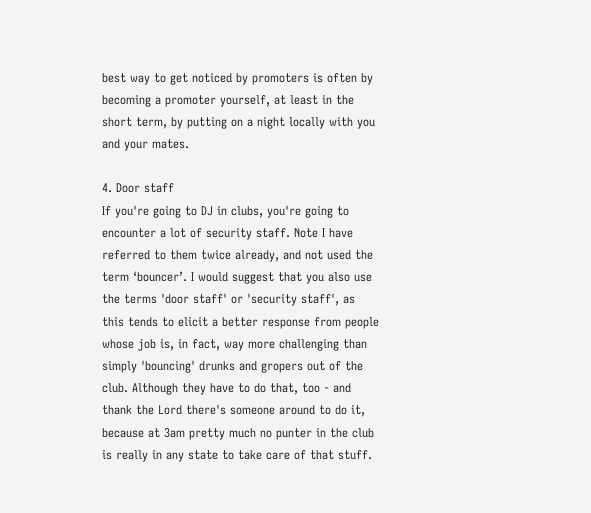best way to get noticed by promoters is often by becoming a promoter yourself, at least in the short term, by putting on a night locally with you and your mates.

4. Door staff
If you're going to DJ in clubs, you're going to encounter a lot of security staff. Note I have referred to them twice already, and not used the term ‘bouncer’. I would suggest that you also use the terms 'door staff' or 'security staff', as this tends to elicit a better response from people whose job is, in fact, way more challenging than simply 'bouncing' drunks and gropers out of the club. Although they have to do that, too - and thank the Lord there's someone around to do it, because at 3am pretty much no punter in the club is really in any state to take care of that stuff.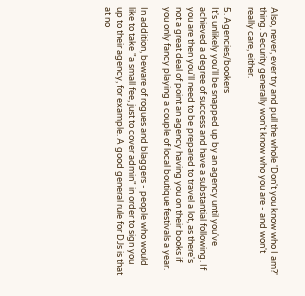Also, never, ever try and pull the whole 'Don't you know who I am?' thing. Security generally won't know who you are - and won't really care, either.

5. Agencies/bookers
It's unlikely you'll be snapped up by an agency until you've achieved a degree of success and have a substantial following. If you are then you'll need to be prepared to travel a lot, as there's not a great deal of point an agency having you on their books if you only fancy playing a couple of local boutique festivals a year.

In addition, beware of rogues and blaggers - people who would like to take "a small fee, just to cover admin" in order to sign you up to their agency, for example. A good general rule for DJs is that at no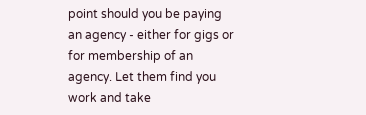point should you be paying an agency - either for gigs or for membership of an agency. Let them find you work and take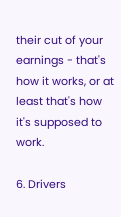their cut of your earnings - that's how it works, or at least that's how it's supposed to work.

6. Drivers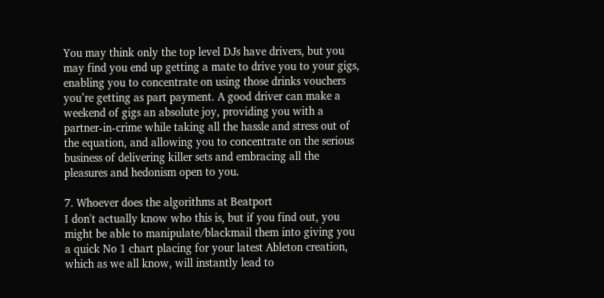You may think only the top level DJs have drivers, but you may find you end up getting a mate to drive you to your gigs, enabling you to concentrate on using those drinks vouchers you’re getting as part payment. A good driver can make a weekend of gigs an absolute joy, providing you with a partner-in-crime while taking all the hassle and stress out of the equation, and allowing you to concentrate on the serious business of delivering killer sets and embracing all the pleasures and hedonism open to you.

7. Whoever does the algorithms at Beatport
I don't actually know who this is, but if you find out, you might be able to manipulate/blackmail them into giving you a quick No 1 chart placing for your latest Ableton creation, which as we all know, will instantly lead to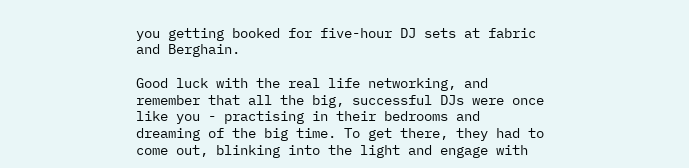you getting booked for five-hour DJ sets at fabric and Berghain.

Good luck with the real life networking, and remember that all the big, successful DJs were once like you - practising in their bedrooms and dreaming of the big time. To get there, they had to come out, blinking into the light and engage with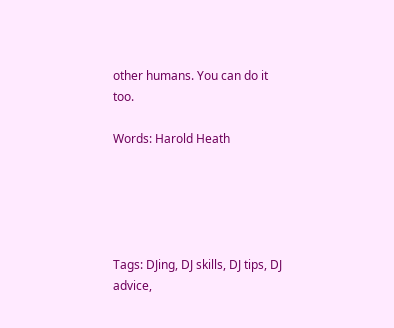other humans. You can do it too.

Words: Harold Heath





Tags: DJing, DJ skills, DJ tips, DJ advice,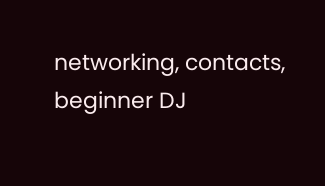networking, contacts, beginner DJ